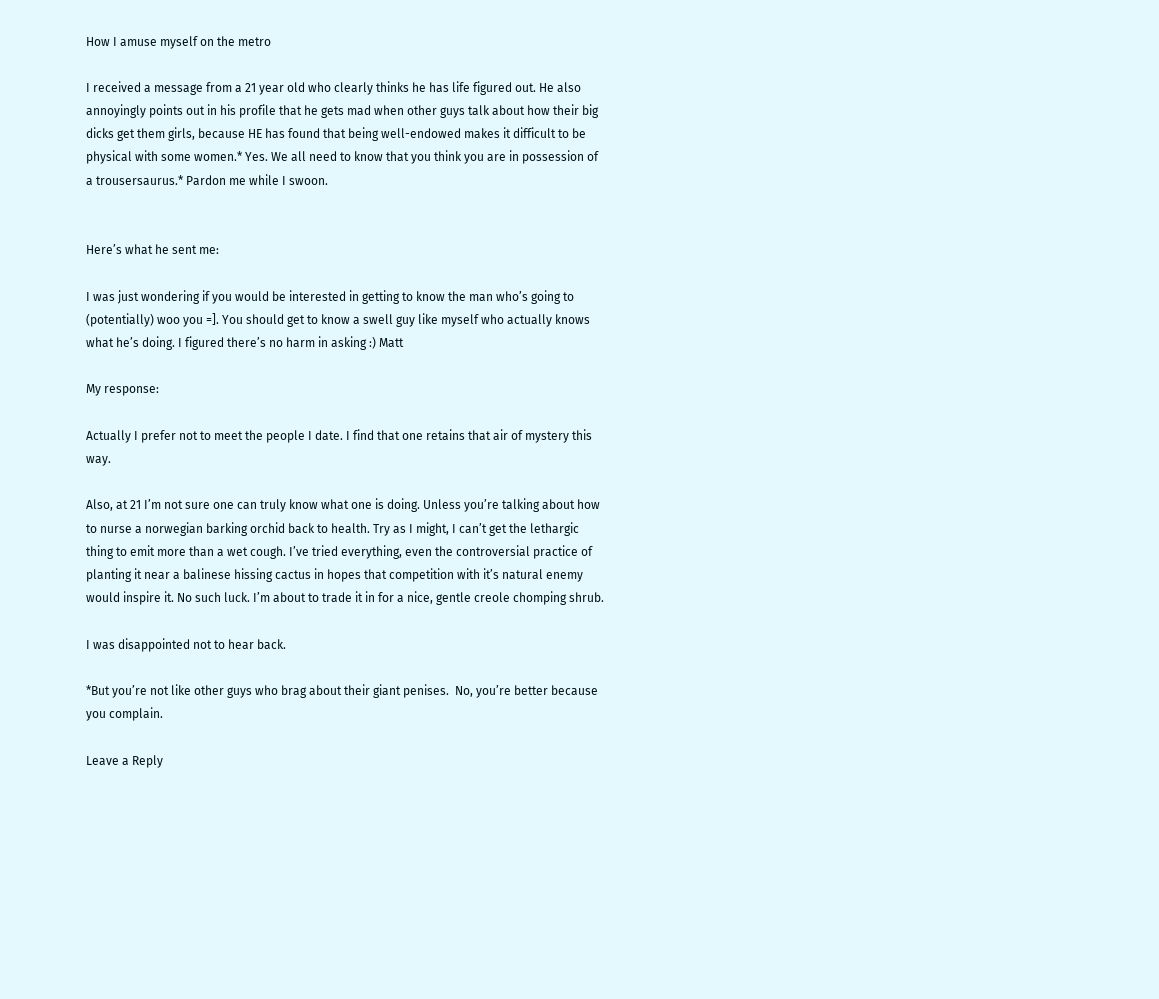How I amuse myself on the metro

I received a message from a 21 year old who clearly thinks he has life figured out. He also annoyingly points out in his profile that he gets mad when other guys talk about how their big dicks get them girls, because HE has found that being well-endowed makes it difficult to be physical with some women.* Yes. We all need to know that you think you are in possession of a trousersaurus.* Pardon me while I swoon.


Here’s what he sent me:

I was just wondering if you would be interested in getting to know the man who’s going to (potentially) woo you =]. You should get to know a swell guy like myself who actually knows what he’s doing. I figured there’s no harm in asking :) Matt

My response:

Actually I prefer not to meet the people I date. I find that one retains that air of mystery this way.

Also, at 21 I’m not sure one can truly know what one is doing. Unless you’re talking about how to nurse a norwegian barking orchid back to health. Try as I might, I can’t get the lethargic thing to emit more than a wet cough. I’ve tried everything, even the controversial practice of planting it near a balinese hissing cactus in hopes that competition with it’s natural enemy would inspire it. No such luck. I’m about to trade it in for a nice, gentle creole chomping shrub.

I was disappointed not to hear back.

*But you’re not like other guys who brag about their giant penises.  No, you’re better because you complain.

Leave a Reply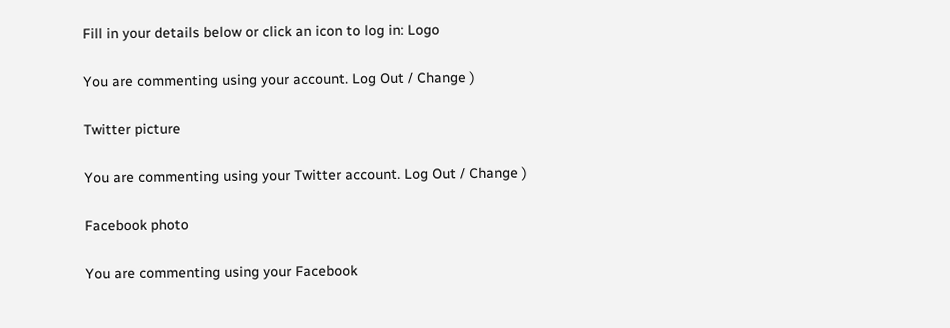Fill in your details below or click an icon to log in: Logo

You are commenting using your account. Log Out / Change )

Twitter picture

You are commenting using your Twitter account. Log Out / Change )

Facebook photo

You are commenting using your Facebook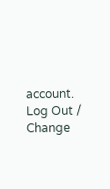account. Log Out / Change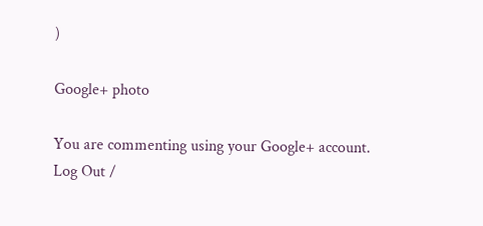)

Google+ photo

You are commenting using your Google+ account. Log Out /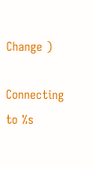Change )

Connecting to %s